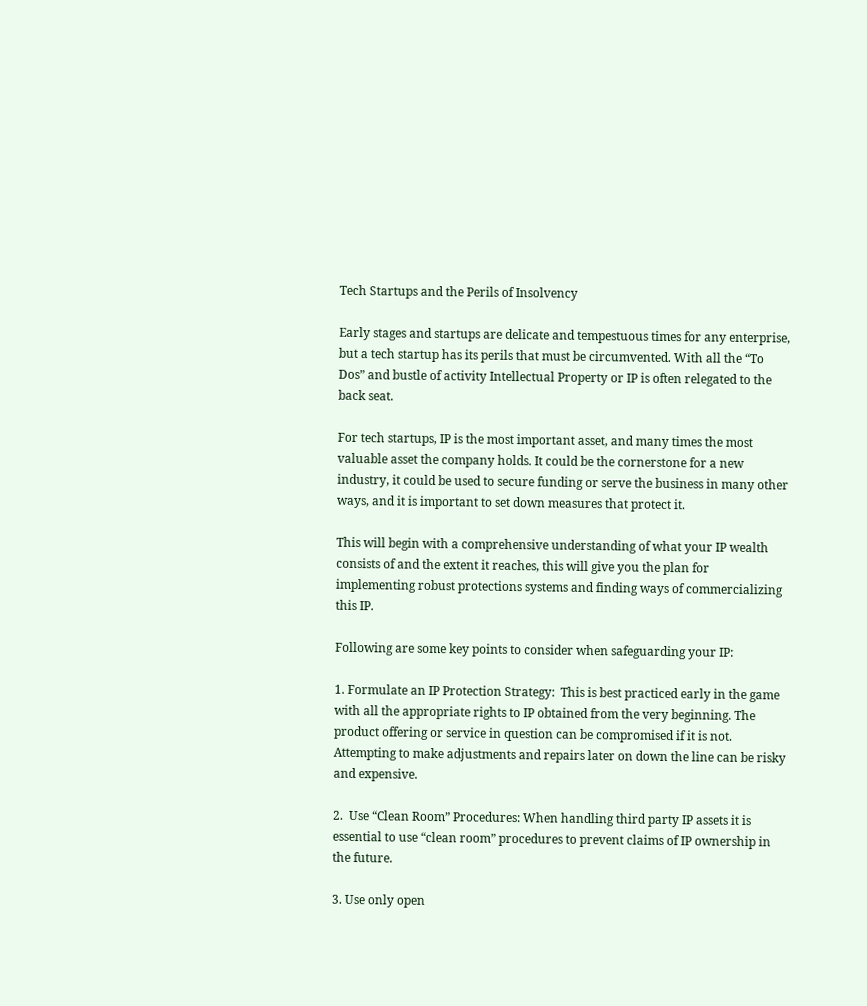Tech Startups and the Perils of Insolvency

Early stages and startups are delicate and tempestuous times for any enterprise, but a tech startup has its perils that must be circumvented. With all the “To Dos” and bustle of activity Intellectual Property or IP is often relegated to the back seat.

For tech startups, IP is the most important asset, and many times the most valuable asset the company holds. It could be the cornerstone for a new industry, it could be used to secure funding or serve the business in many other ways, and it is important to set down measures that protect it.

This will begin with a comprehensive understanding of what your IP wealth consists of and the extent it reaches, this will give you the plan for implementing robust protections systems and finding ways of commercializing this IP.

Following are some key points to consider when safeguarding your IP:

1. Formulate an IP Protection Strategy:  This is best practiced early in the game with all the appropriate rights to IP obtained from the very beginning. The product offering or service in question can be compromised if it is not.  Attempting to make adjustments and repairs later on down the line can be risky and expensive.

2.  Use “Clean Room” Procedures: When handling third party IP assets it is essential to use “clean room” procedures to prevent claims of IP ownership in the future.

3. Use only open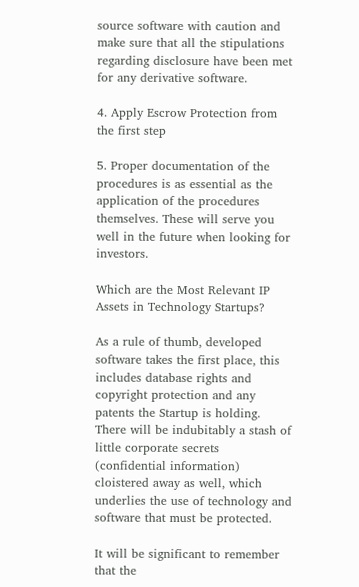source software with caution and make sure that all the stipulations regarding disclosure have been met for any derivative software.

4. Apply Escrow Protection from the first step

5. Proper documentation of the procedures is as essential as the application of the procedures themselves. These will serve you well in the future when looking for investors.

Which are the Most Relevant IP Assets in Technology Startups?

As a rule of thumb, developed software takes the first place, this includes database rights and copyright protection and any patents the Startup is holding. There will be indubitably a stash of little corporate secrets (confidential information) cloistered away as well, which underlies the use of technology and software that must be protected.

It will be significant to remember that the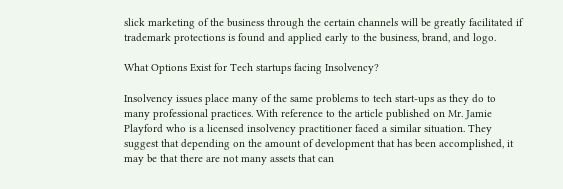slick marketing of the business through the certain channels will be greatly facilitated if trademark protections is found and applied early to the business, brand, and logo.

What Options Exist for Tech startups facing Insolvency?

Insolvency issues place many of the same problems to tech start-ups as they do to many professional practices. With reference to the article published on Mr. Jamie Playford who is a licensed insolvency practitioner faced a similar situation. They suggest that depending on the amount of development that has been accomplished, it may be that there are not many assets that can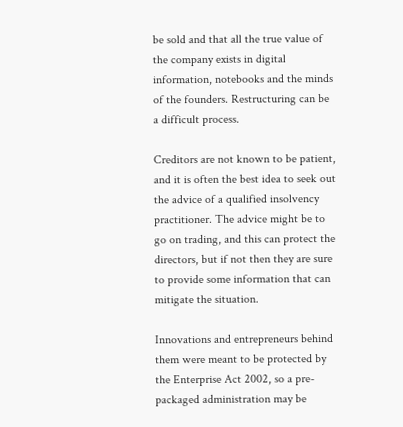be sold and that all the true value of the company exists in digital information, notebooks and the minds of the founders. Restructuring can be a difficult process.

Creditors are not known to be patient, and it is often the best idea to seek out the advice of a qualified insolvency practitioner. The advice might be to go on trading, and this can protect the directors, but if not then they are sure to provide some information that can mitigate the situation.

Innovations and entrepreneurs behind them were meant to be protected by the Enterprise Act 2002, so a pre-packaged administration may be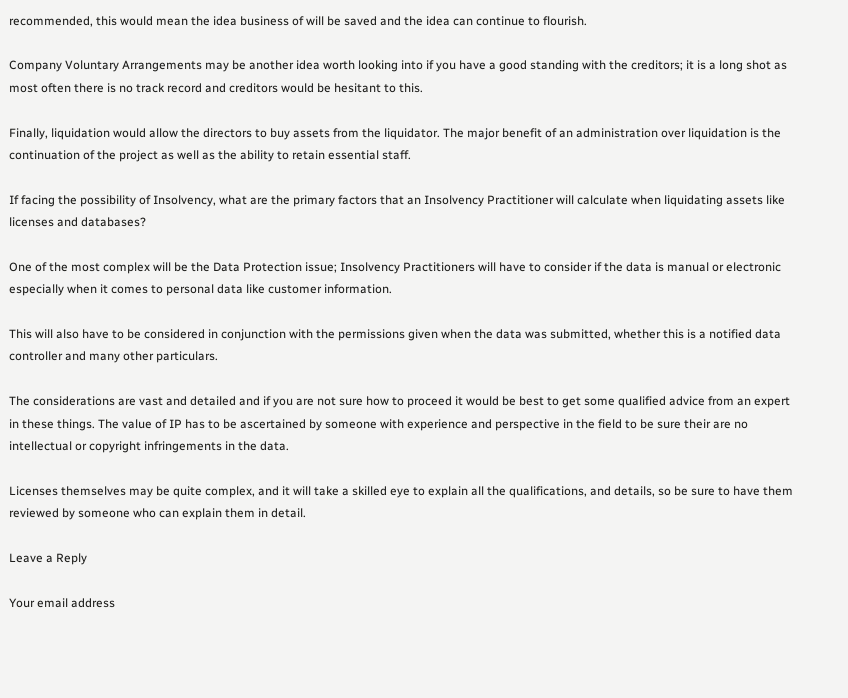recommended, this would mean the idea business of will be saved and the idea can continue to flourish.

Company Voluntary Arrangements may be another idea worth looking into if you have a good standing with the creditors; it is a long shot as most often there is no track record and creditors would be hesitant to this.

Finally, liquidation would allow the directors to buy assets from the liquidator. The major benefit of an administration over liquidation is the continuation of the project as well as the ability to retain essential staff.

If facing the possibility of Insolvency, what are the primary factors that an Insolvency Practitioner will calculate when liquidating assets like licenses and databases?

One of the most complex will be the Data Protection issue; Insolvency Practitioners will have to consider if the data is manual or electronic especially when it comes to personal data like customer information.

This will also have to be considered in conjunction with the permissions given when the data was submitted, whether this is a notified data controller and many other particulars.

The considerations are vast and detailed and if you are not sure how to proceed it would be best to get some qualified advice from an expert in these things. The value of IP has to be ascertained by someone with experience and perspective in the field to be sure their are no intellectual or copyright infringements in the data.

Licenses themselves may be quite complex, and it will take a skilled eye to explain all the qualifications, and details, so be sure to have them reviewed by someone who can explain them in detail.

Leave a Reply

Your email address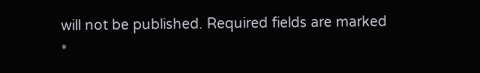will not be published. Required fields are marked *